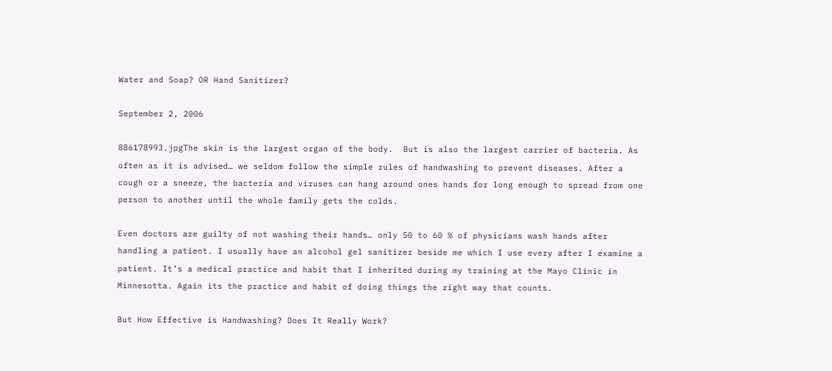Water and Soap? OR Hand Sanitizer?

September 2, 2006

886178993.jpgThe skin is the largest organ of the body.  But is also the largest carrier of bacteria. As often as it is advised… we seldom follow the simple rules of handwashing to prevent diseases. After a cough or a sneeze, the bacteria and viruses can hang around ones hands for long enough to spread from one person to another until the whole family gets the colds.

Even doctors are guilty of not washing their hands… only 50 to 60 % of physicians wash hands after handling a patient. I usually have an alcohol gel sanitizer beside me which I use every after I examine a patient. It’s a medical practice and habit that I inherited during my training at the Mayo Clinic in Minnesotta. Again its the practice and habit of doing things the right way that counts.

But How Effective is Handwashing? Does It Really Work?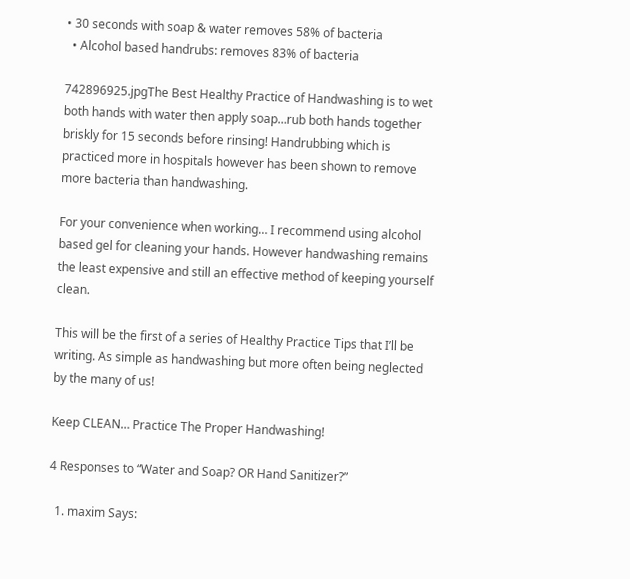• 30 seconds with soap & water removes 58% of bacteria
  • Alcohol based handrubs: removes 83% of bacteria

742896925.jpgThe Best Healthy Practice of Handwashing is to wet both hands with water then apply soap…rub both hands together briskly for 15 seconds before rinsing! Handrubbing which is practiced more in hospitals however has been shown to remove more bacteria than handwashing.

For your convenience when working… I recommend using alcohol based gel for cleaning your hands. However handwashing remains the least expensive and still an effective method of keeping yourself clean.

This will be the first of a series of Healthy Practice Tips that I’ll be writing. As simple as handwashing but more often being neglected by the many of us!

Keep CLEAN… Practice The Proper Handwashing!

4 Responses to “Water and Soap? OR Hand Sanitizer?”

  1. maxim Says: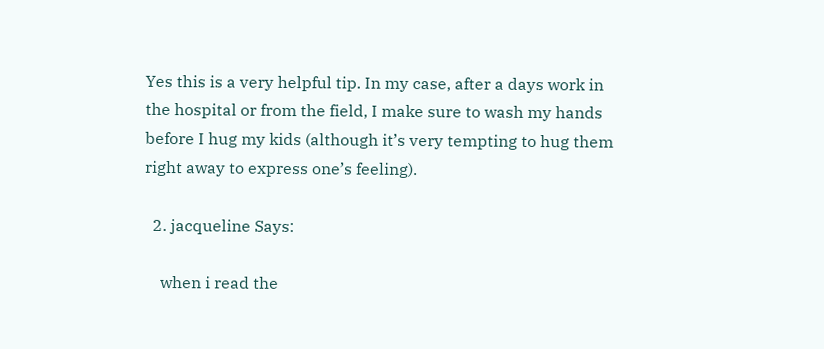Yes this is a very helpful tip. In my case, after a days work in the hospital or from the field, I make sure to wash my hands before I hug my kids (although it’s very tempting to hug them right away to express one’s feeling).

  2. jacqueline Says:

    when i read the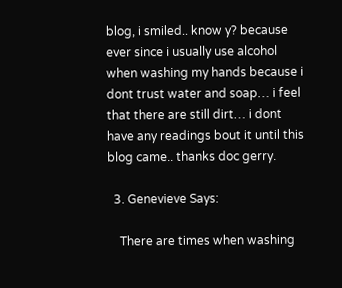blog, i smiled.. know y? because ever since i usually use alcohol when washing my hands because i dont trust water and soap… i feel that there are still dirt… i dont have any readings bout it until this blog came.. thanks doc gerry.

  3. Genevieve Says:

    There are times when washing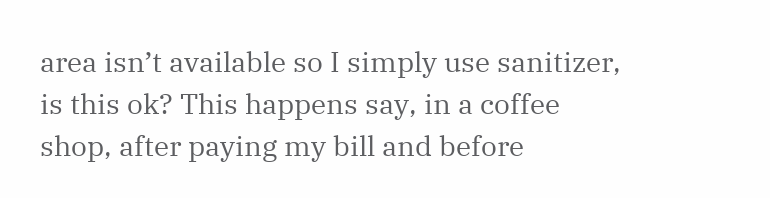area isn’t available so I simply use sanitizer, is this ok? This happens say, in a coffee shop, after paying my bill and before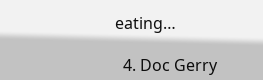eating…

  4. Doc Gerry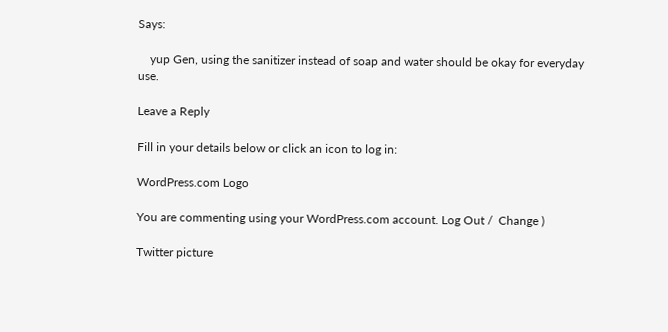Says:

    yup Gen, using the sanitizer instead of soap and water should be okay for everyday use.

Leave a Reply

Fill in your details below or click an icon to log in:

WordPress.com Logo

You are commenting using your WordPress.com account. Log Out /  Change )

Twitter picture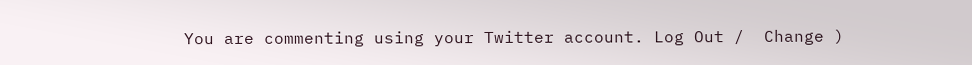You are commenting using your Twitter account. Log Out /  Change )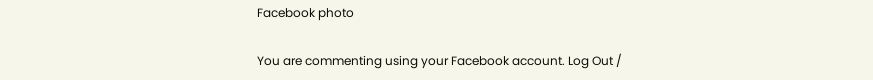Facebook photo

You are commenting using your Facebook account. Log Out /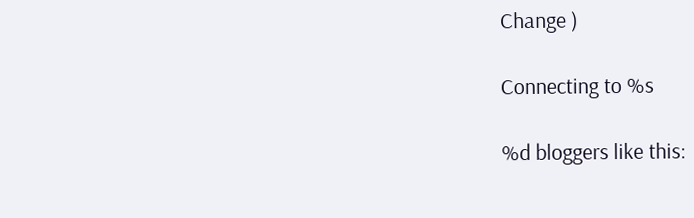Change )

Connecting to %s

%d bloggers like this: